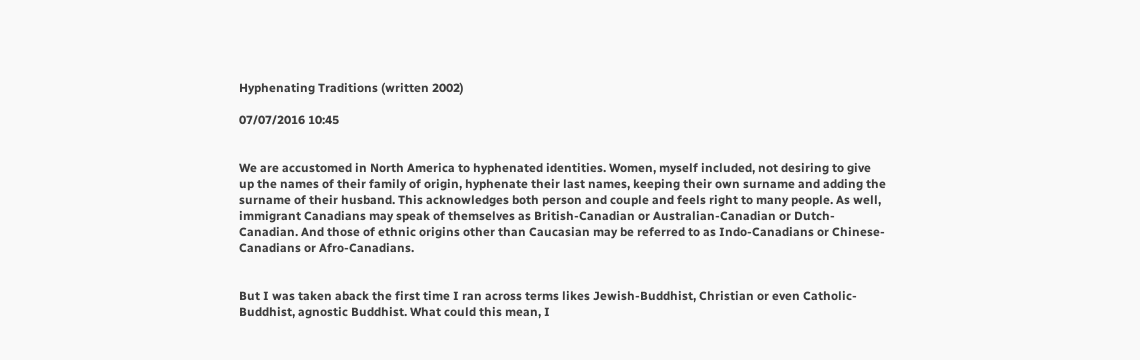Hyphenating Traditions (written 2002)

07/07/2016 10:45


We are accustomed in North America to hyphenated identities. Women, myself included, not desiring to give up the names of their family of origin, hyphenate their last names, keeping their own surname and adding the surname of their husband. This acknowledges both person and couple and feels right to many people. As well, immigrant Canadians may speak of themselves as British-Canadian or Australian-Canadian or Dutch-Canadian. And those of ethnic origins other than Caucasian may be referred to as Indo-Canadians or Chinese-Canadians or Afro-Canadians.


But I was taken aback the first time I ran across terms likes Jewish-Buddhist, Christian or even Catholic-Buddhist, agnostic Buddhist. What could this mean, I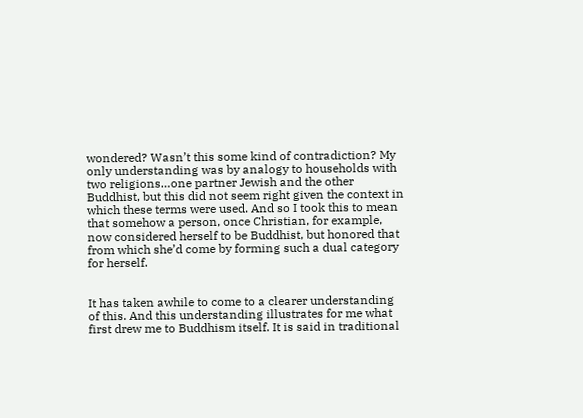wondered? Wasn’t this some kind of contradiction? My only understanding was by analogy to households with two religions…one partner Jewish and the other Buddhist, but this did not seem right given the context in which these terms were used. And so I took this to mean that somehow a person, once Christian, for example, now considered herself to be Buddhist, but honored that from which she’d come by forming such a dual category for herself.


It has taken awhile to come to a clearer understanding of this. And this understanding illustrates for me what first drew me to Buddhism itself. It is said in traditional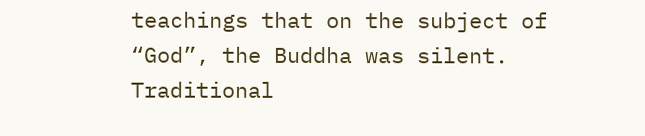teachings that on the subject of “God”, the Buddha was silent. Traditional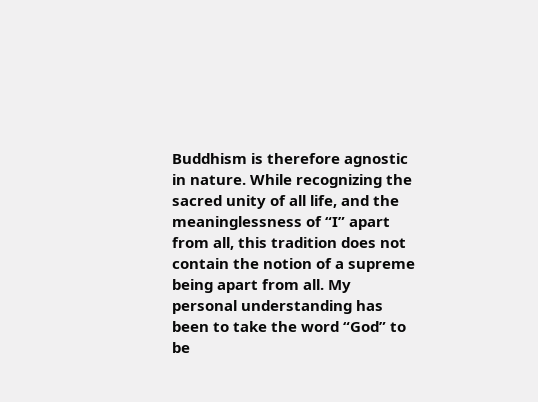Buddhism is therefore agnostic in nature. While recognizing the sacred unity of all life, and the meaninglessness of “I” apart from all, this tradition does not contain the notion of a supreme being apart from all. My personal understanding has been to take the word “God” to be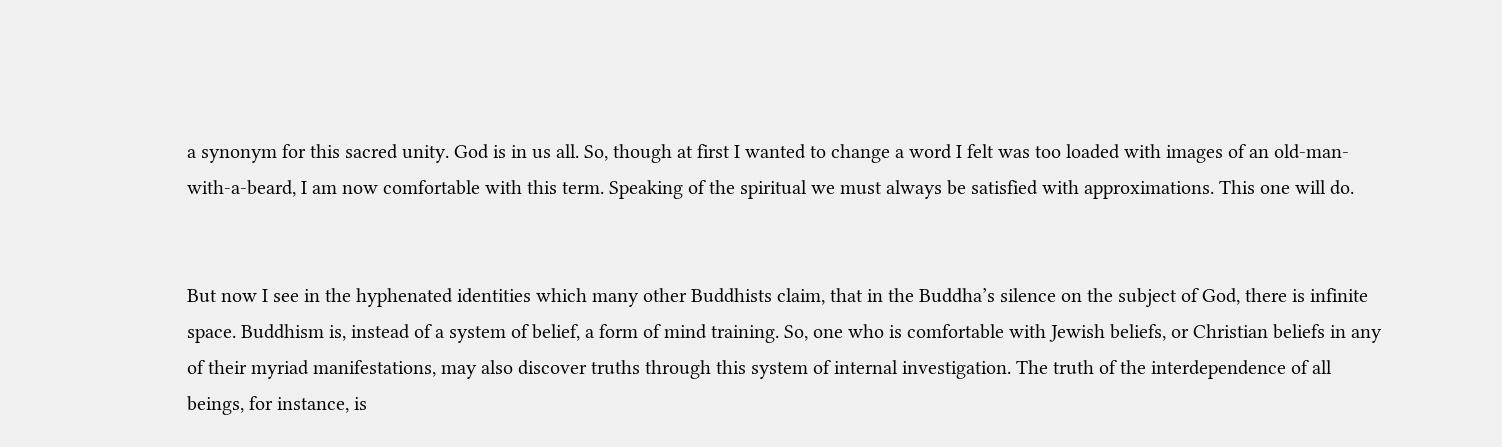a synonym for this sacred unity. God is in us all. So, though at first I wanted to change a word I felt was too loaded with images of an old-man-with-a-beard, I am now comfortable with this term. Speaking of the spiritual we must always be satisfied with approximations. This one will do.


But now I see in the hyphenated identities which many other Buddhists claim, that in the Buddha’s silence on the subject of God, there is infinite space. Buddhism is, instead of a system of belief, a form of mind training. So, one who is comfortable with Jewish beliefs, or Christian beliefs in any of their myriad manifestations, may also discover truths through this system of internal investigation. The truth of the interdependence of all beings, for instance, is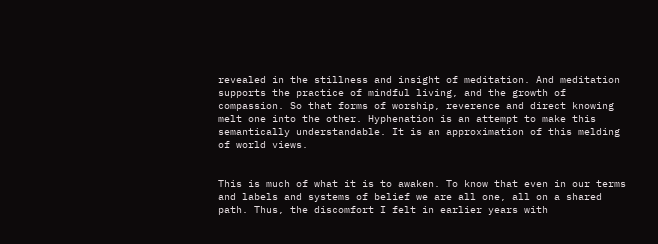revealed in the stillness and insight of meditation. And meditation supports the practice of mindful living, and the growth of compassion. So that forms of worship, reverence and direct knowing melt one into the other. Hyphenation is an attempt to make this semantically understandable. It is an approximation of this melding of world views.


This is much of what it is to awaken. To know that even in our terms and labels and systems of belief we are all one, all on a shared path. Thus, the discomfort I felt in earlier years with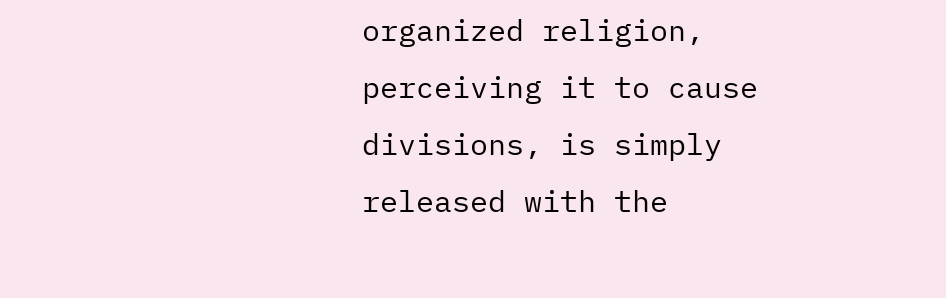organized religion, perceiving it to cause divisions, is simply released with the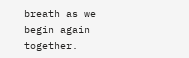breath as we begin again together.